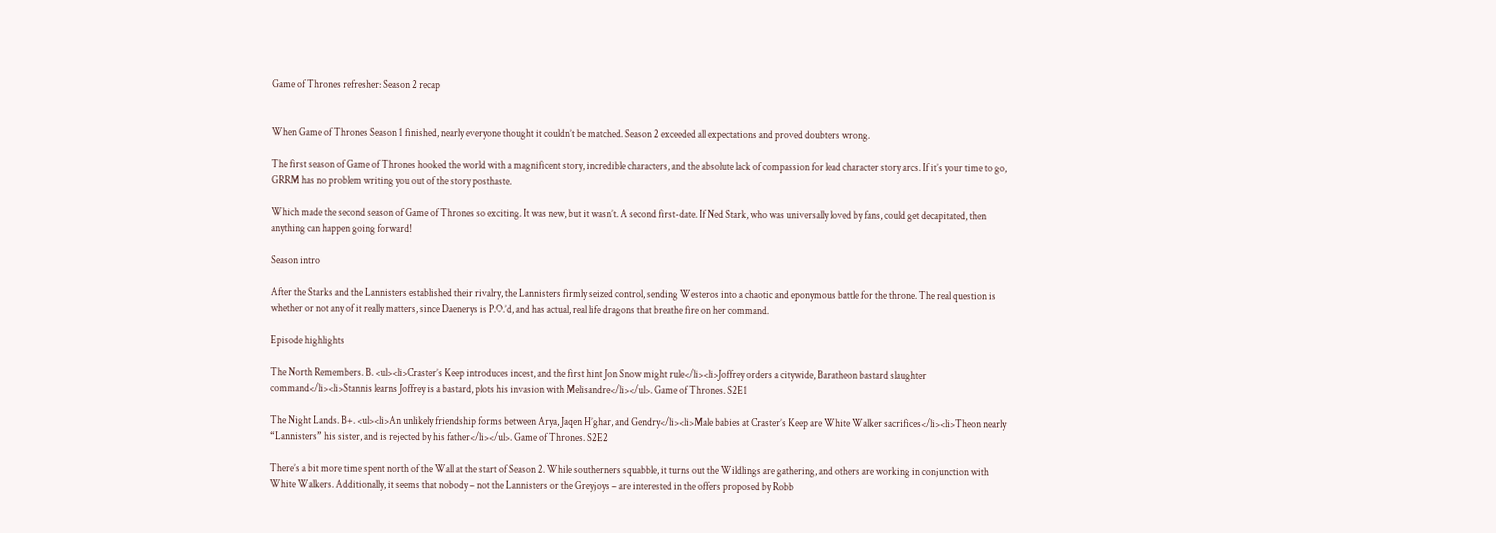Game of Thrones refresher: Season 2 recap


When Game of Thrones Season 1 finished, nearly everyone thought it couldn’t be matched. Season 2 exceeded all expectations and proved doubters wrong.

The first season of Game of Thrones hooked the world with a magnificent story, incredible characters, and the absolute lack of compassion for lead character story arcs. If it’s your time to go, GRRM has no problem writing you out of the story posthaste.

Which made the second season of Game of Thrones so exciting. It was new, but it wasn’t. A second first-date. If Ned Stark, who was universally loved by fans, could get decapitated, then anything can happen going forward!

Season intro

After the Starks and the Lannisters established their rivalry, the Lannisters firmly seized control, sending Westeros into a chaotic and eponymous battle for the throne. The real question is whether or not any of it really matters, since Daenerys is P.O.’d, and has actual, real life dragons that breathe fire on her command.

Episode highlights

The North Remembers. B. <ul><li>Craster’s Keep introduces incest, and the first hint Jon Snow might rule</li><li>Joffrey orders a citywide, Baratheon bastard slaughter command</li><li>Stannis learns Joffrey is a bastard, plots his invasion with Melisandre</li></ul>. Game of Thrones. S2E1

The Night Lands. B+. <ul><li>An unlikely friendship forms between Arya, Jaqen H’ghar, and Gendry</li><li>Male babies at Craster’s Keep are White Walker sacrifices</li><li>Theon nearly “Lannisters” his sister, and is rejected by his father</li></ul>. Game of Thrones. S2E2

There’s a bit more time spent north of the Wall at the start of Season 2. While southerners squabble, it turns out the Wildlings are gathering, and others are working in conjunction with White Walkers. Additionally, it seems that nobody – not the Lannisters or the Greyjoys – are interested in the offers proposed by Robb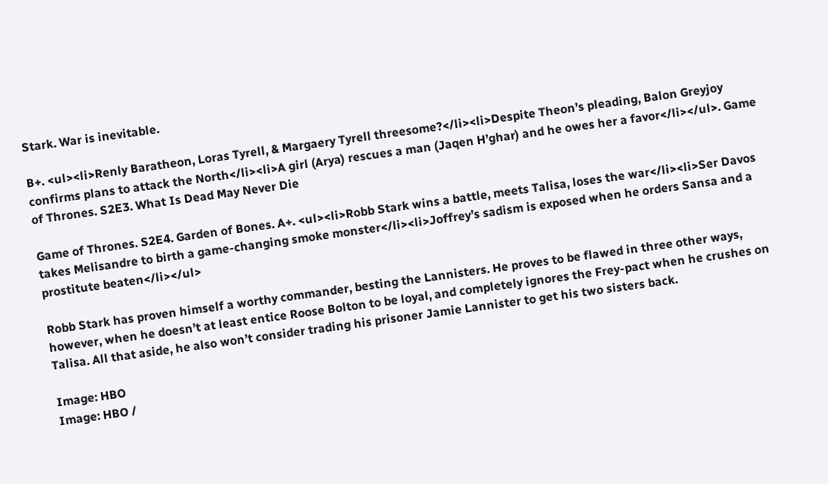Stark. War is inevitable.

B+. <ul><li>Renly Baratheon, Loras Tyrell, & Margaery Tyrell threesome?</li><li>Despite Theon’s pleading, Balon Greyjoy confirms plans to attack the North</li><li>A girl (Arya) rescues a man (Jaqen H’ghar) and he owes her a favor</li></ul>. Game of Thrones. S2E3. What Is Dead May Never Die

Game of Thrones. S2E4. Garden of Bones. A+. <ul><li>Robb Stark wins a battle, meets Talisa, loses the war</li><li>Ser Davos takes Melisandre to birth a game-changing smoke monster</li><li>Joffrey’s sadism is exposed when he orders Sansa and a prostitute beaten</li></ul>

Robb Stark has proven himself a worthy commander, besting the Lannisters. He proves to be flawed in three other ways, however, when he doesn’t at least entice Roose Bolton to be loyal, and completely ignores the Frey-pact when he crushes on Talisa. All that aside, he also won’t consider trading his prisoner Jamie Lannister to get his two sisters back.

Image: HBO
Image: HBO /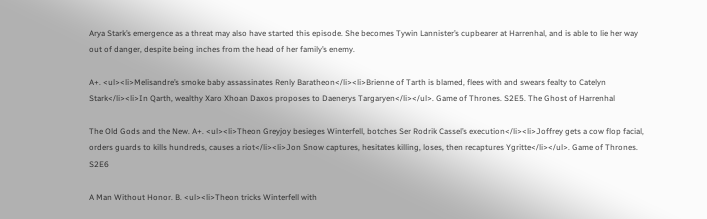Arya Stark’s emergence as a threat may also have started this episode. She becomes Tywin Lannister’s cupbearer at Harrenhal, and is able to lie her way out of danger, despite being inches from the head of her family’s enemy.

A+. <ul><li>Melisandre’s smoke baby assassinates Renly Baratheon</li><li>Brienne of Tarth is blamed, flees with and swears fealty to Catelyn Stark</li><li>In Qarth, wealthy Xaro Xhoan Daxos proposes to Daenerys Targaryen</li></ul>. Game of Thrones. S2E5. The Ghost of Harrenhal

The Old Gods and the New. A+. <ul><li>Theon Greyjoy besieges Winterfell, botches Ser Rodrik Cassel’s execution</li><li>Joffrey gets a cow flop facial, orders guards to kills hundreds, causes a riot</li><li>Jon Snow captures, hesitates killing, loses, then recaptures Ygritte</li></ul>. Game of Thrones. S2E6

A Man Without Honor. B. <ul><li>Theon tricks Winterfell with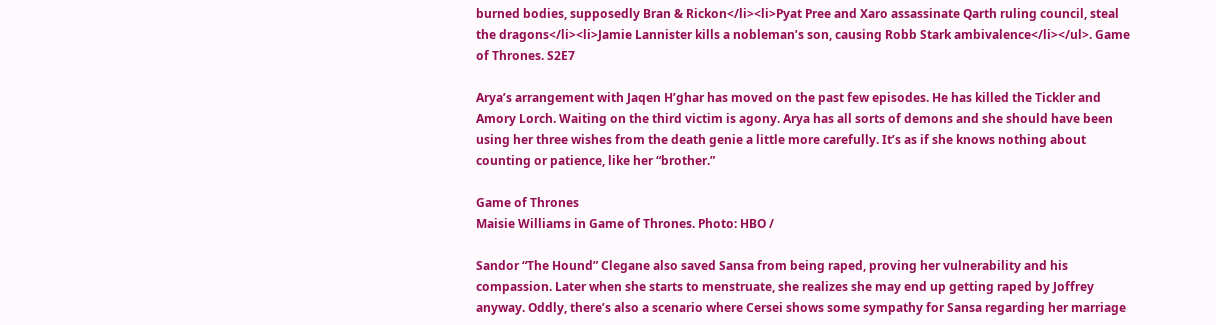burned bodies, supposedly Bran & Rickon</li><li>Pyat Pree and Xaro assassinate Qarth ruling council, steal the dragons</li><li>Jamie Lannister kills a nobleman’s son, causing Robb Stark ambivalence</li></ul>. Game of Thrones. S2E7

Arya’s arrangement with Jaqen H’ghar has moved on the past few episodes. He has killed the Tickler and Amory Lorch. Waiting on the third victim is agony. Arya has all sorts of demons and she should have been using her three wishes from the death genie a little more carefully. It’s as if she knows nothing about counting or patience, like her “brother.”

Game of Thrones
Maisie Williams in Game of Thrones. Photo: HBO /

Sandor “The Hound” Clegane also saved Sansa from being raped, proving her vulnerability and his compassion. Later when she starts to menstruate, she realizes she may end up getting raped by Joffrey anyway. Oddly, there’s also a scenario where Cersei shows some sympathy for Sansa regarding her marriage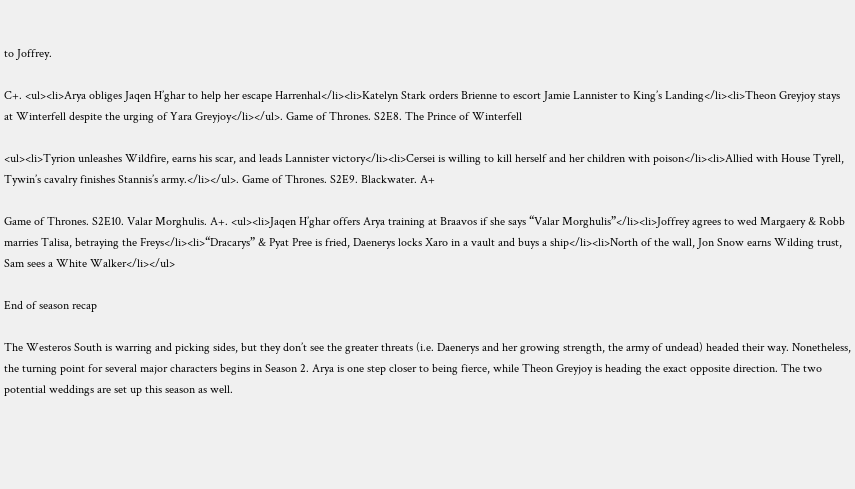to Joffrey.

C+. <ul><li>Arya obliges Jaqen H’ghar to help her escape Harrenhal</li><li>Katelyn Stark orders Brienne to escort Jamie Lannister to King’s Landing</li><li>Theon Greyjoy stays at Winterfell despite the urging of Yara Greyjoy</li></ul>. Game of Thrones. S2E8. The Prince of Winterfell

<ul><li>Tyrion unleashes Wildfire, earns his scar, and leads Lannister victory</li><li>Cersei is willing to kill herself and her children with poison</li><li>Allied with House Tyrell, Tywin’s cavalry finishes Stannis’s army.</li></ul>. Game of Thrones. S2E9. Blackwater. A+

Game of Thrones. S2E10. Valar Morghulis. A+. <ul><li>Jaqen H’ghar offers Arya training at Braavos if she says “Valar Morghulis”</li><li>Joffrey agrees to wed Margaery & Robb marries Talisa, betraying the Freys</li><li>“Dracarys” & Pyat Pree is fried, Daenerys locks Xaro in a vault and buys a ship</li><li>North of the wall, Jon Snow earns Wilding trust, Sam sees a White Walker</li></ul>

End of season recap

The Westeros South is warring and picking sides, but they don’t see the greater threats (i.e. Daenerys and her growing strength, the army of undead) headed their way. Nonetheless, the turning point for several major characters begins in Season 2. Arya is one step closer to being fierce, while Theon Greyjoy is heading the exact opposite direction. The two potential weddings are set up this season as well.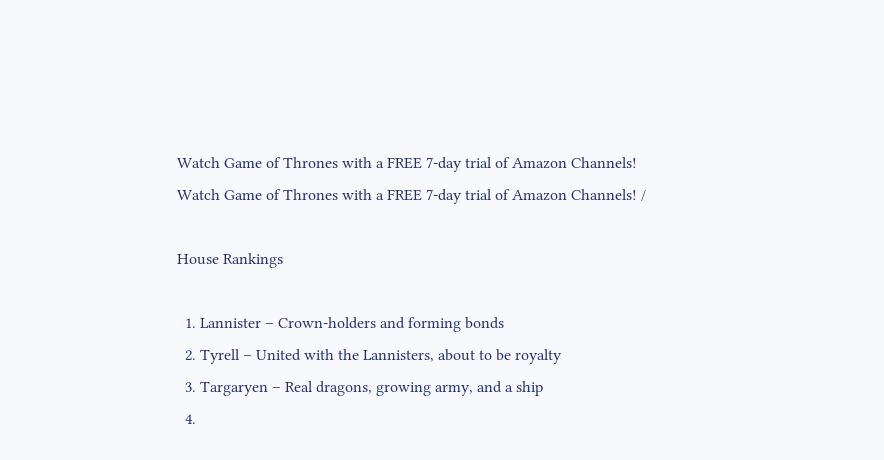Watch Game of Thrones with a FREE 7-day trial of Amazon Channels!
Watch Game of Thrones with a FREE 7-day trial of Amazon Channels! /

House Rankings

  1. Lannister – Crown-holders and forming bonds
  2. Tyrell – United with the Lannisters, about to be royalty
  3. Targaryen – Real dragons, growing army, and a ship
  4.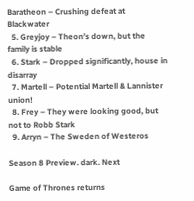Baratheon – Crushing defeat at Blackwater
  5. Greyjoy – Theon’s down, but the family is stable
  6. Stark – Dropped significantly, house in disarray
  7. Martell – Potential Martell & Lannister union!
  8. Frey – They were looking good, but not to Robb Stark
  9. Arryn – The Sweden of Westeros

Season 8 Preview. dark. Next

Game of Thrones returns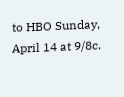to HBO Sunday, April 14 at 9/8c.